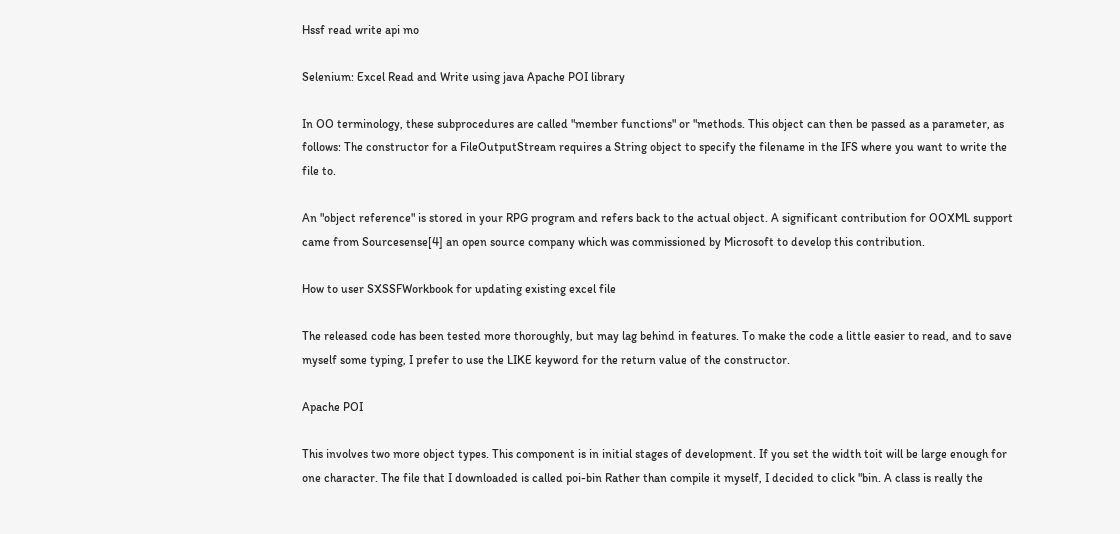Hssf read write api mo

Selenium: Excel Read and Write using java Apache POI library

In OO terminology, these subprocedures are called "member functions" or "methods. This object can then be passed as a parameter, as follows: The constructor for a FileOutputStream requires a String object to specify the filename in the IFS where you want to write the file to.

An "object reference" is stored in your RPG program and refers back to the actual object. A significant contribution for OOXML support came from Sourcesense[4] an open source company which was commissioned by Microsoft to develop this contribution.

How to user SXSSFWorkbook for updating existing excel file

The released code has been tested more thoroughly, but may lag behind in features. To make the code a little easier to read, and to save myself some typing, I prefer to use the LIKE keyword for the return value of the constructor.

Apache POI

This involves two more object types. This component is in initial stages of development. If you set the width toit will be large enough for one character. The file that I downloaded is called poi-bin Rather than compile it myself, I decided to click "bin. A class is really the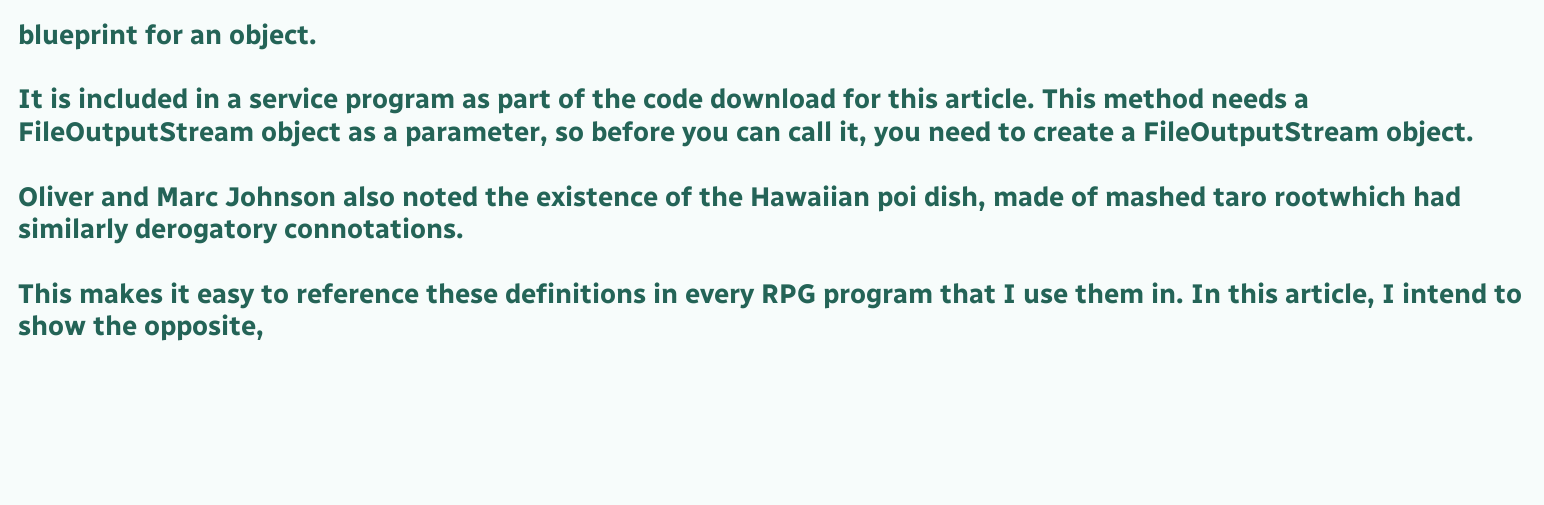blueprint for an object.

It is included in a service program as part of the code download for this article. This method needs a FileOutputStream object as a parameter, so before you can call it, you need to create a FileOutputStream object.

Oliver and Marc Johnson also noted the existence of the Hawaiian poi dish, made of mashed taro rootwhich had similarly derogatory connotations.

This makes it easy to reference these definitions in every RPG program that I use them in. In this article, I intend to show the opposite,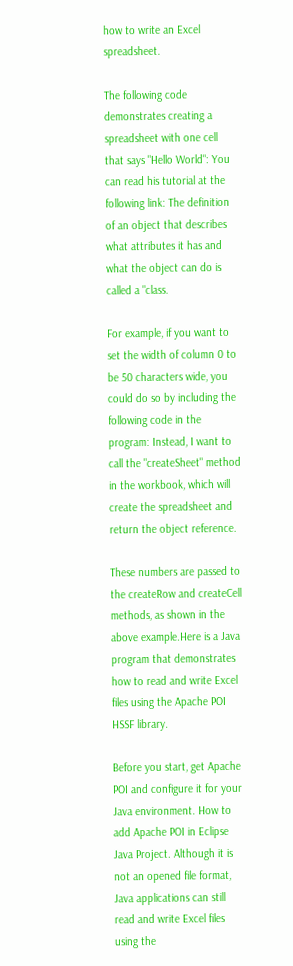how to write an Excel spreadsheet.

The following code demonstrates creating a spreadsheet with one cell that says "Hello World": You can read his tutorial at the following link: The definition of an object that describes what attributes it has and what the object can do is called a "class.

For example, if you want to set the width of column 0 to be 50 characters wide, you could do so by including the following code in the program: Instead, I want to call the "createSheet" method in the workbook, which will create the spreadsheet and return the object reference.

These numbers are passed to the createRow and createCell methods, as shown in the above example.Here is a Java program that demonstrates how to read and write Excel files using the Apache POI HSSF library.

Before you start, get Apache POI and configure it for your Java environment. How to add Apache POI in Eclipse Java Project. Although it is not an opened file format, Java applications can still read and write Excel files using the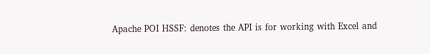Apache POI HSSF: denotes the API is for working with Excel and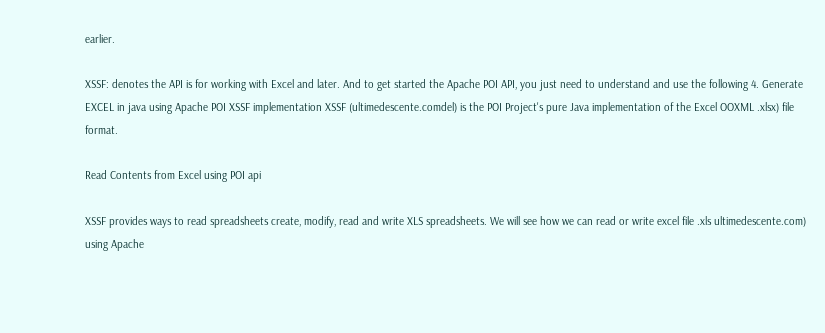earlier.

XSSF: denotes the API is for working with Excel and later. And to get started the Apache POI API, you just need to understand and use the following 4. Generate EXCEL in java using Apache POI XSSF implementation XSSF (ultimedescente.comdel) is the POI Project's pure Java implementation of the Excel OOXML .xlsx) file format.

Read Contents from Excel using POI api

XSSF provides ways to read spreadsheets create, modify, read and write XLS spreadsheets. We will see how we can read or write excel file .xls ultimedescente.com) using Apache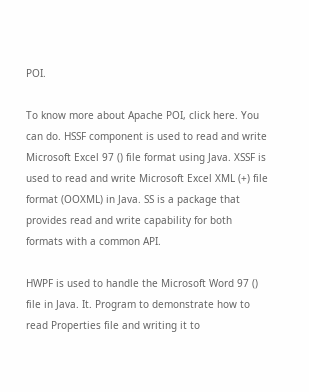POI.

To know more about Apache POI, click here. You can do. HSSF component is used to read and write Microsoft Excel 97 () file format using Java. XSSF is used to read and write Microsoft Excel XML (+) file format (OOXML) in Java. SS is a package that provides read and write capability for both formats with a common API.

HWPF is used to handle the Microsoft Word 97 () file in Java. It. Program to demonstrate how to read Properties file and writing it to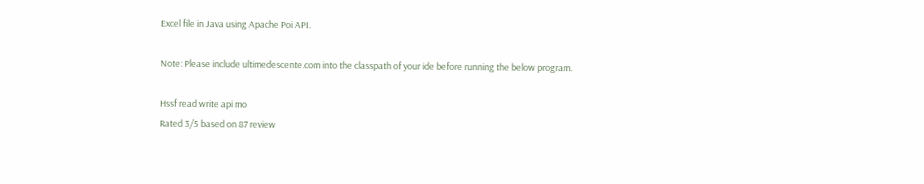Excel file in Java using Apache Poi API.

Note: Please include ultimedescente.com into the classpath of your ide before running the below program.

Hssf read write api mo
Rated 3/5 based on 87 review